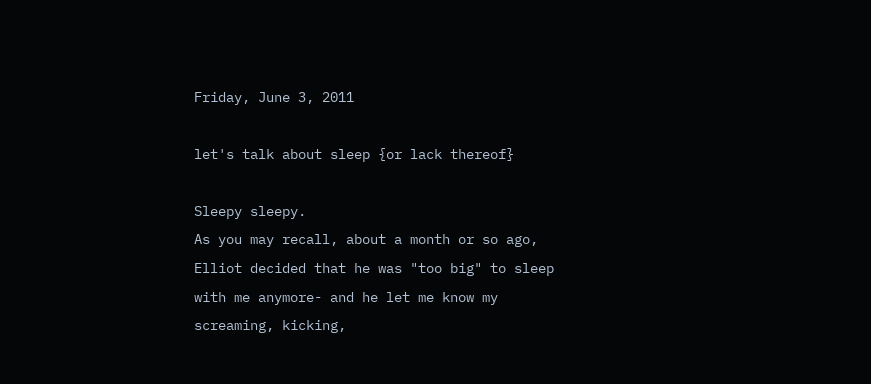Friday, June 3, 2011

let's talk about sleep {or lack thereof}

Sleepy sleepy.
As you may recall, about a month or so ago, Elliot decided that he was "too big" to sleep with me anymore- and he let me know my screaming, kicking,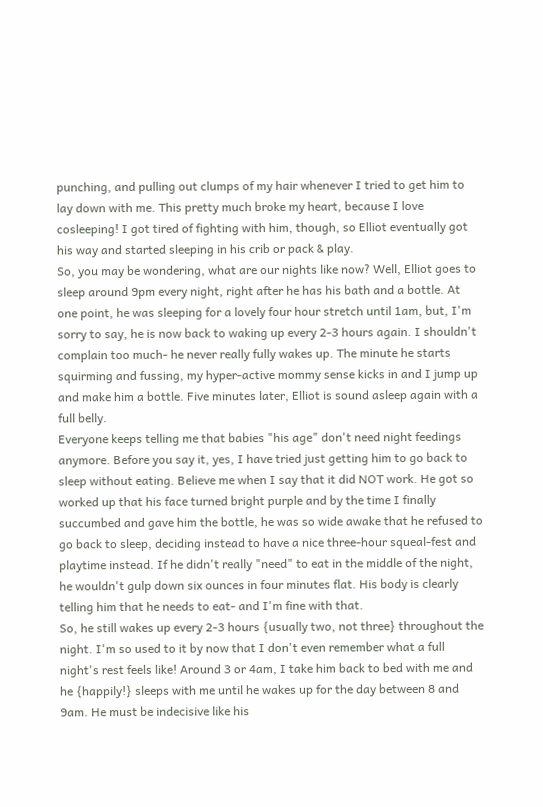punching, and pulling out clumps of my hair whenever I tried to get him to lay down with me. This pretty much broke my heart, because I love cosleeping! I got tired of fighting with him, though, so Elliot eventually got his way and started sleeping in his crib or pack & play.
So, you may be wondering, what are our nights like now? Well, Elliot goes to sleep around 9pm every night, right after he has his bath and a bottle. At one point, he was sleeping for a lovely four hour stretch until 1am, but, I'm sorry to say, he is now back to waking up every 2-3 hours again. I shouldn't complain too much- he never really fully wakes up. The minute he starts squirming and fussing, my hyper-active mommy sense kicks in and I jump up and make him a bottle. Five minutes later, Elliot is sound asleep again with a full belly.
Everyone keeps telling me that babies "his age" don't need night feedings anymore. Before you say it, yes, I have tried just getting him to go back to sleep without eating. Believe me when I say that it did NOT work. He got so worked up that his face turned bright purple and by the time I finally succumbed and gave him the bottle, he was so wide awake that he refused to go back to sleep, deciding instead to have a nice three-hour squeal-fest and playtime instead. If he didn't really "need" to eat in the middle of the night, he wouldn't gulp down six ounces in four minutes flat. His body is clearly telling him that he needs to eat- and I'm fine with that.
So, he still wakes up every 2-3 hours {usually two, not three} throughout the night. I'm so used to it by now that I don't even remember what a full night's rest feels like! Around 3 or 4am, I take him back to bed with me and he {happily!} sleeps with me until he wakes up for the day between 8 and 9am. He must be indecisive like his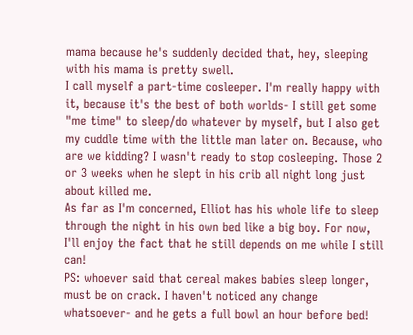mama because he's suddenly decided that, hey, sleeping with his mama is pretty swell.
I call myself a part-time cosleeper. I'm really happy with it, because it's the best of both worlds- I still get some "me time" to sleep/do whatever by myself, but I also get my cuddle time with the little man later on. Because, who are we kidding? I wasn't ready to stop cosleeping. Those 2 or 3 weeks when he slept in his crib all night long just about killed me.
As far as I'm concerned, Elliot has his whole life to sleep through the night in his own bed like a big boy. For now, I'll enjoy the fact that he still depends on me while I still can!
PS: whoever said that cereal makes babies sleep longer, must be on crack. I haven't noticed any change whatsoever- and he gets a full bowl an hour before bed!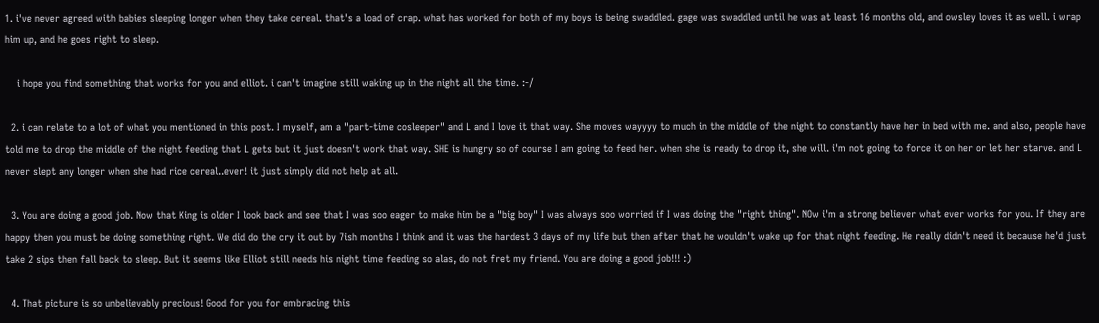1. i've never agreed with babies sleeping longer when they take cereal. that's a load of crap. what has worked for both of my boys is being swaddled. gage was swaddled until he was at least 16 months old, and owsley loves it as well. i wrap him up, and he goes right to sleep.

    i hope you find something that works for you and elliot. i can't imagine still waking up in the night all the time. :-/

  2. i can relate to a lot of what you mentioned in this post. I myself, am a "part-time cosleeper" and L and I love it that way. She moves wayyyy to much in the middle of the night to constantly have her in bed with me. and also, people have told me to drop the middle of the night feeding that L gets but it just doesn't work that way. SHE is hungry so of course I am going to feed her. when she is ready to drop it, she will. i'm not going to force it on her or let her starve. and L never slept any longer when she had rice cereal..ever! it just simply did not help at all.

  3. You are doing a good job. Now that King is older I look back and see that I was soo eager to make him be a "big boy" I was always soo worried if I was doing the "right thing". NOw i'm a strong believer what ever works for you. If they are happy then you must be doing something right. We did do the cry it out by 7ish months I think and it was the hardest 3 days of my life but then after that he wouldn't wake up for that night feeding. He really didn't need it because he'd just take 2 sips then fall back to sleep. But it seems like Elliot still needs his night time feeding so alas, do not fret my friend. You are doing a good job!!! :)

  4. That picture is so unbelievably precious! Good for you for embracing this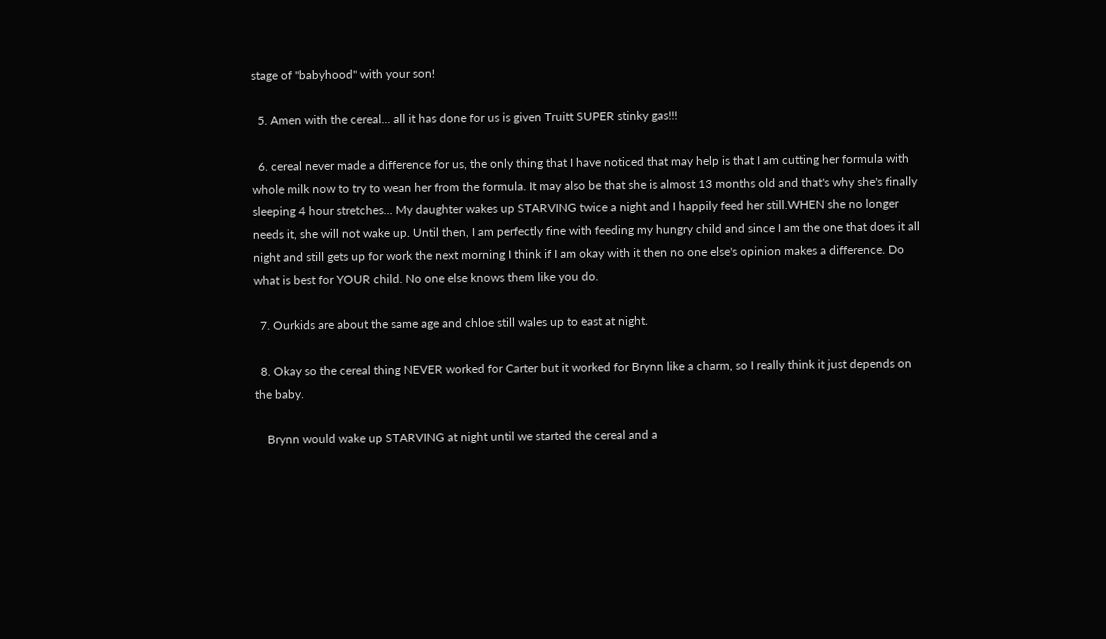stage of "babyhood" with your son!

  5. Amen with the cereal... all it has done for us is given Truitt SUPER stinky gas!!!

  6. cereal never made a difference for us, the only thing that I have noticed that may help is that I am cutting her formula with whole milk now to try to wean her from the formula. It may also be that she is almost 13 months old and that's why she's finally sleeping 4 hour stretches... My daughter wakes up STARVING twice a night and I happily feed her still.WHEN she no longer needs it, she will not wake up. Until then, I am perfectly fine with feeding my hungry child and since I am the one that does it all night and still gets up for work the next morning I think if I am okay with it then no one else's opinion makes a difference. Do what is best for YOUR child. No one else knows them like you do.

  7. Ourkids are about the same age and chloe still wales up to east at night.

  8. Okay so the cereal thing NEVER worked for Carter but it worked for Brynn like a charm, so I really think it just depends on the baby.

    Brynn would wake up STARVING at night until we started the cereal and a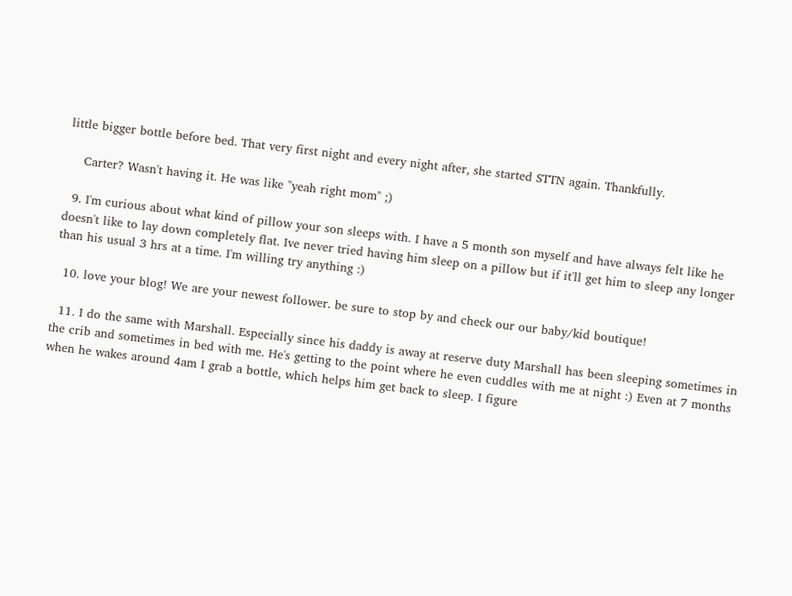little bigger bottle before bed. That very first night and every night after, she started STTN again. Thankfully.

    Carter? Wasn't having it. He was like "yeah right mom" ;)

  9. I'm curious about what kind of pillow your son sleeps with. I have a 5 month son myself and have always felt like he doesn't like to lay down completely flat. Ive never tried having him sleep on a pillow but if it'll get him to sleep any longer than his usual 3 hrs at a time. I'm willing try anything :)

  10. love your blog! We are your newest follower. be sure to stop by and check our our baby/kid boutique!

  11. I do the same with Marshall. Especially since his daddy is away at reserve duty Marshall has been sleeping sometimes in the crib and sometimes in bed with me. He's getting to the point where he even cuddles with me at night :) Even at 7 months when he wakes around 4am I grab a bottle, which helps him get back to sleep. I figure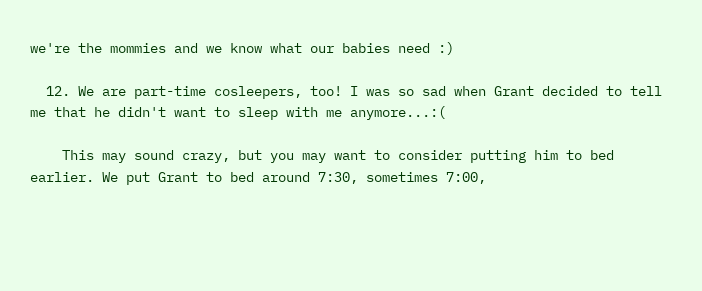we're the mommies and we know what our babies need :)

  12. We are part-time cosleepers, too! I was so sad when Grant decided to tell me that he didn't want to sleep with me anymore...:(

    This may sound crazy, but you may want to consider putting him to bed earlier. We put Grant to bed around 7:30, sometimes 7:00,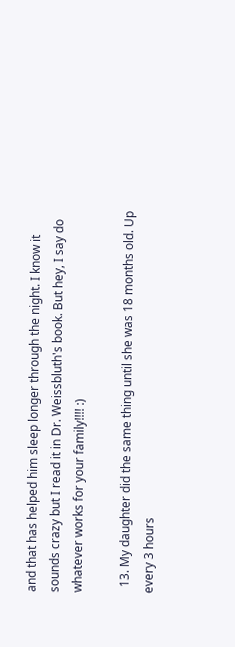and that has helped him sleep longer through the night. I know it sounds crazy but I read it in Dr. Weissbluth's book. But hey, I say do whatever works for your family!!!! :)

  13. My daughter did the same thing until she was 18 months old. Up every 3 hours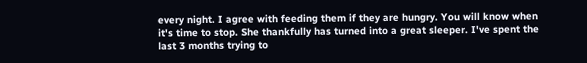every night. I agree with feeding them if they are hungry. You will know when it's time to stop. She thankfully has turned into a great sleeper. I've spent the last 3 months trying to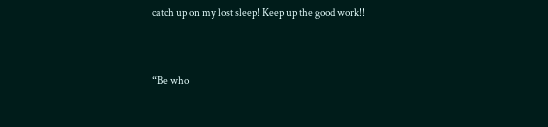catch up on my lost sleep! Keep up the good work!!


“Be who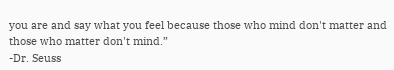you are and say what you feel because those who mind don't matter and those who matter don't mind.”
-Dr. Seuss